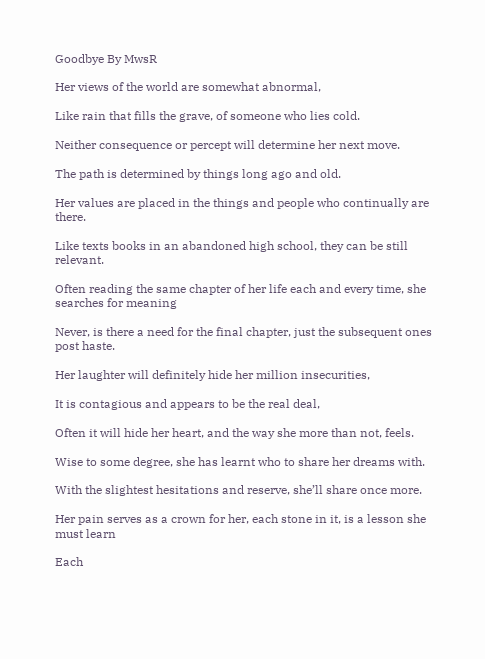Goodbye By MwsR

Her views of the world are somewhat abnormal,

Like rain that fills the grave, of someone who lies cold.

Neither consequence or percept will determine her next move.

The path is determined by things long ago and old.

Her values are placed in the things and people who continually are there.

Like texts books in an abandoned high school, they can be still relevant.

Often reading the same chapter of her life each and every time, she searches for meaning

Never, is there a need for the final chapter, just the subsequent ones post haste.

Her laughter will definitely hide her million insecurities,

It is contagious and appears to be the real deal,

Often it will hide her heart, and the way she more than not, feels.

Wise to some degree, she has learnt who to share her dreams with.

With the slightest hesitations and reserve, she’ll share once more.

Her pain serves as a crown for her, each stone in it, is a lesson she must learn

Each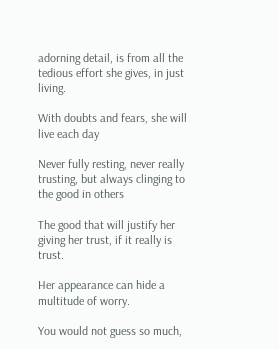adorning detail, is from all the tedious effort she gives, in just living.

With doubts and fears, she will live each day

Never fully resting, never really trusting, but always clinging to the good in others

The good that will justify her giving her trust, if it really is trust.

Her appearance can hide a multitude of worry.

You would not guess so much,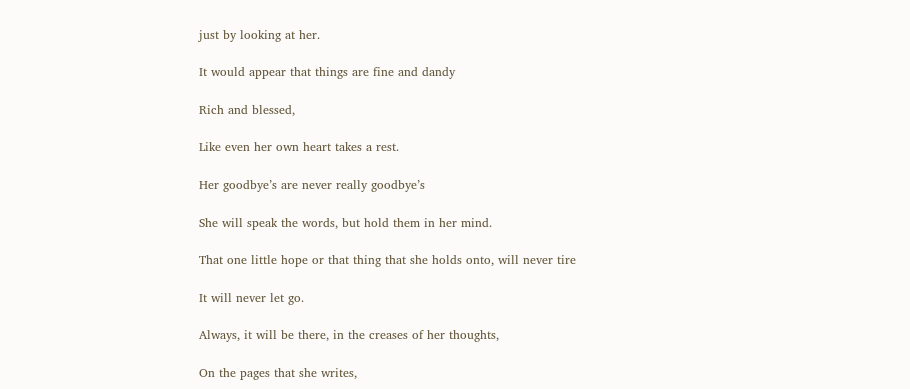just by looking at her.

It would appear that things are fine and dandy

Rich and blessed,

Like even her own heart takes a rest.

Her goodbye’s are never really goodbye’s

She will speak the words, but hold them in her mind.

That one little hope or that thing that she holds onto, will never tire

It will never let go.

Always, it will be there, in the creases of her thoughts,

On the pages that she writes,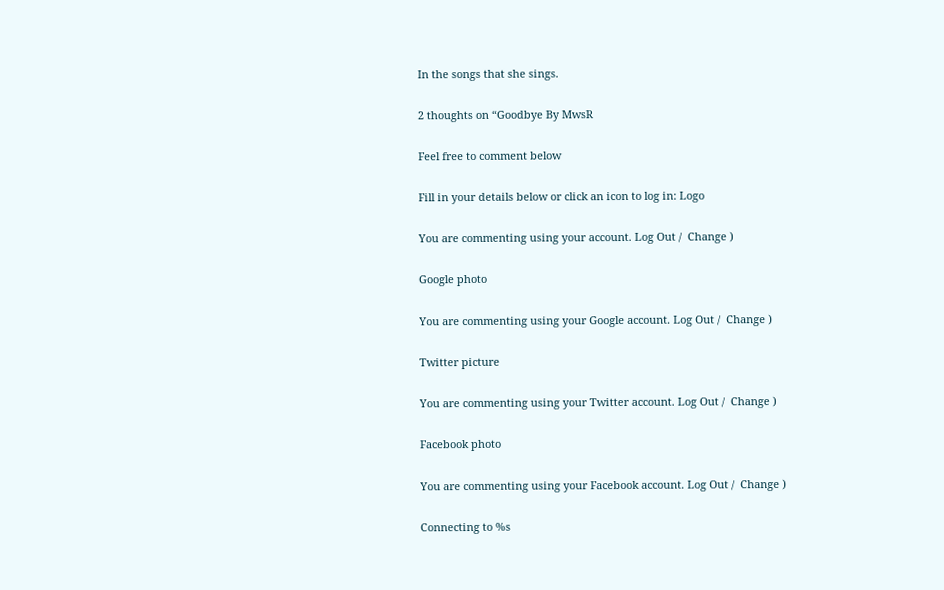In the songs that she sings.

2 thoughts on “Goodbye By MwsR

Feel free to comment below

Fill in your details below or click an icon to log in: Logo

You are commenting using your account. Log Out /  Change )

Google photo

You are commenting using your Google account. Log Out /  Change )

Twitter picture

You are commenting using your Twitter account. Log Out /  Change )

Facebook photo

You are commenting using your Facebook account. Log Out /  Change )

Connecting to %s